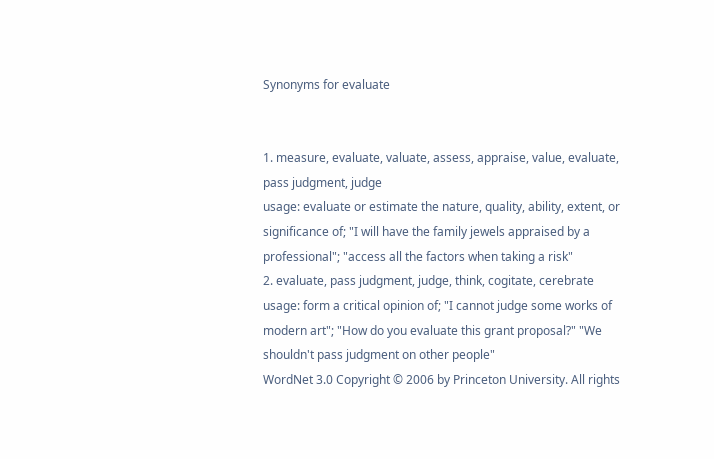Synonyms for evaluate


1. measure, evaluate, valuate, assess, appraise, value, evaluate, pass judgment, judge
usage: evaluate or estimate the nature, quality, ability, extent, or significance of; "I will have the family jewels appraised by a professional"; "access all the factors when taking a risk"
2. evaluate, pass judgment, judge, think, cogitate, cerebrate
usage: form a critical opinion of; "I cannot judge some works of modern art"; "How do you evaluate this grant proposal?" "We shouldn't pass judgment on other people"
WordNet 3.0 Copyright © 2006 by Princeton University. All rights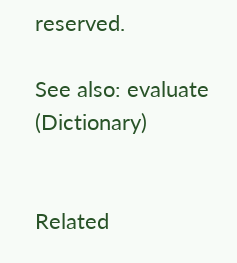reserved.

See also: evaluate (Dictionary)


Related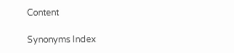Content

Synonyms Index